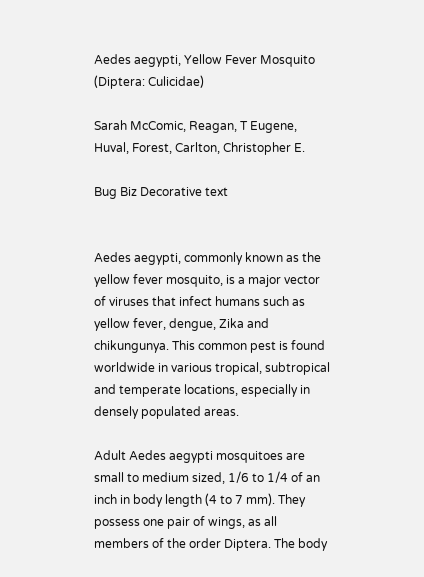Aedes aegypti, Yellow Fever Mosquito (Diptera: Culicidae)

Sarah McComic, Reagan, T Eugene, Huval, Forest, Carlton, Christopher E.

Bug Biz Decorative text


Aedes aegypti, commonly known as the yellow fever mosquito, is a major vector of viruses that infect humans such as yellow fever, dengue, Zika and chikungunya. This common pest is found worldwide in various tropical, subtropical and temperate locations, especially in densely populated areas.

Adult Aedes aegypti mosquitoes are small to medium sized, 1/6 to 1/4 of an inch in body length (4 to 7 mm). They possess one pair of wings, as all members of the order Diptera. The body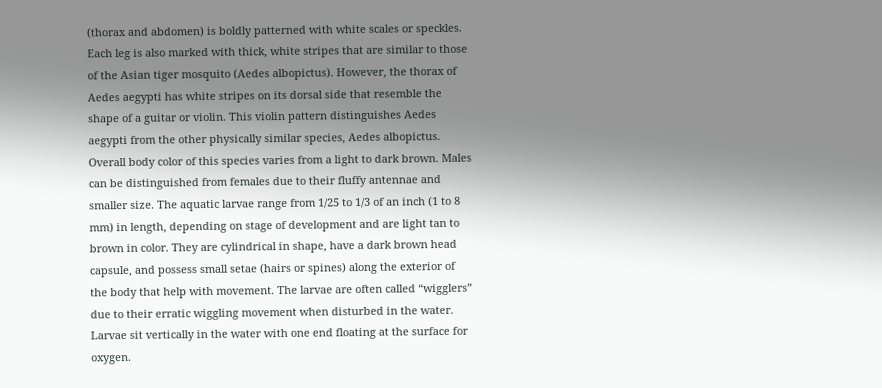(thorax and abdomen) is boldly patterned with white scales or speckles. Each leg is also marked with thick, white stripes that are similar to those of the Asian tiger mosquito (Aedes albopictus). However, the thorax of Aedes aegypti has white stripes on its dorsal side that resemble the shape of a guitar or violin. This violin pattern distinguishes Aedes aegypti from the other physically similar species, Aedes albopictus. Overall body color of this species varies from a light to dark brown. Males can be distinguished from females due to their fluffy antennae and smaller size. The aquatic larvae range from 1/25 to 1/3 of an inch (1 to 8 mm) in length, depending on stage of development and are light tan to brown in color. They are cylindrical in shape, have a dark brown head capsule, and possess small setae (hairs or spines) along the exterior of the body that help with movement. The larvae are often called “wigglers” due to their erratic wiggling movement when disturbed in the water. Larvae sit vertically in the water with one end floating at the surface for oxygen.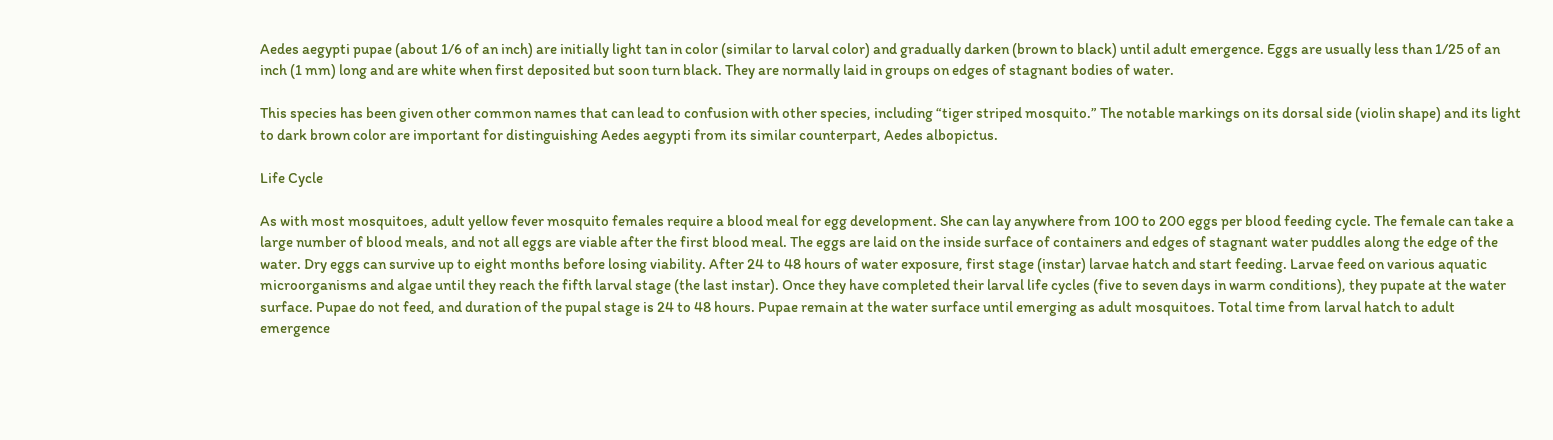Aedes aegypti pupae (about 1/6 of an inch) are initially light tan in color (similar to larval color) and gradually darken (brown to black) until adult emergence. Eggs are usually less than 1/25 of an inch (1 mm) long and are white when first deposited but soon turn black. They are normally laid in groups on edges of stagnant bodies of water.

This species has been given other common names that can lead to confusion with other species, including “tiger striped mosquito.” The notable markings on its dorsal side (violin shape) and its light to dark brown color are important for distinguishing Aedes aegypti from its similar counterpart, Aedes albopictus.

Life Cycle

As with most mosquitoes, adult yellow fever mosquito females require a blood meal for egg development. She can lay anywhere from 100 to 200 eggs per blood feeding cycle. The female can take a large number of blood meals, and not all eggs are viable after the first blood meal. The eggs are laid on the inside surface of containers and edges of stagnant water puddles along the edge of the water. Dry eggs can survive up to eight months before losing viability. After 24 to 48 hours of water exposure, first stage (instar) larvae hatch and start feeding. Larvae feed on various aquatic microorganisms and algae until they reach the fifth larval stage (the last instar). Once they have completed their larval life cycles (five to seven days in warm conditions), they pupate at the water surface. Pupae do not feed, and duration of the pupal stage is 24 to 48 hours. Pupae remain at the water surface until emerging as adult mosquitoes. Total time from larval hatch to adult emergence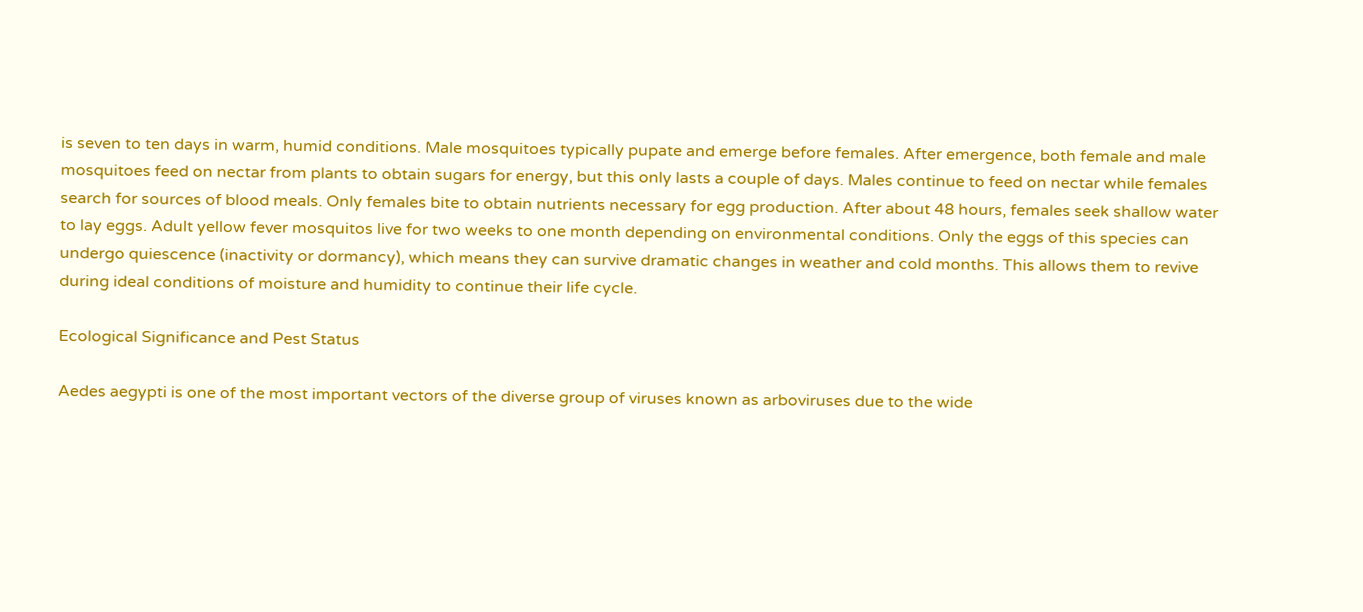is seven to ten days in warm, humid conditions. Male mosquitoes typically pupate and emerge before females. After emergence, both female and male mosquitoes feed on nectar from plants to obtain sugars for energy, but this only lasts a couple of days. Males continue to feed on nectar while females search for sources of blood meals. Only females bite to obtain nutrients necessary for egg production. After about 48 hours, females seek shallow water to lay eggs. Adult yellow fever mosquitos live for two weeks to one month depending on environmental conditions. Only the eggs of this species can undergo quiescence (inactivity or dormancy), which means they can survive dramatic changes in weather and cold months. This allows them to revive during ideal conditions of moisture and humidity to continue their life cycle.

Ecological Significance and Pest Status

Aedes aegypti is one of the most important vectors of the diverse group of viruses known as arboviruses due to the wide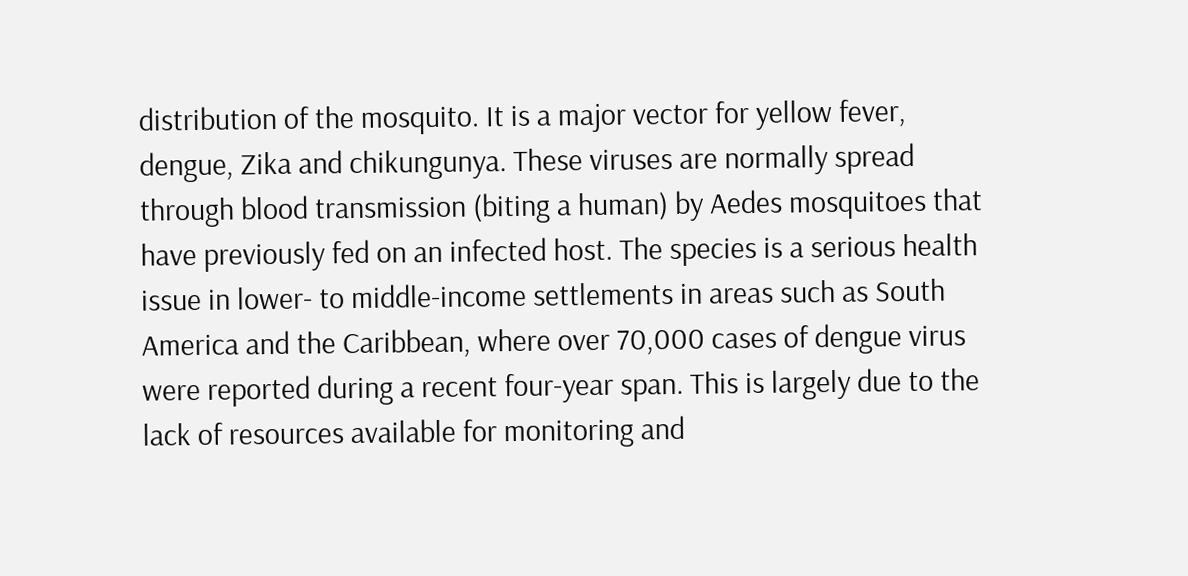distribution of the mosquito. It is a major vector for yellow fever, dengue, Zika and chikungunya. These viruses are normally spread through blood transmission (biting a human) by Aedes mosquitoes that have previously fed on an infected host. The species is a serious health issue in lower- to middle-income settlements in areas such as South America and the Caribbean, where over 70,000 cases of dengue virus were reported during a recent four-year span. This is largely due to the lack of resources available for monitoring and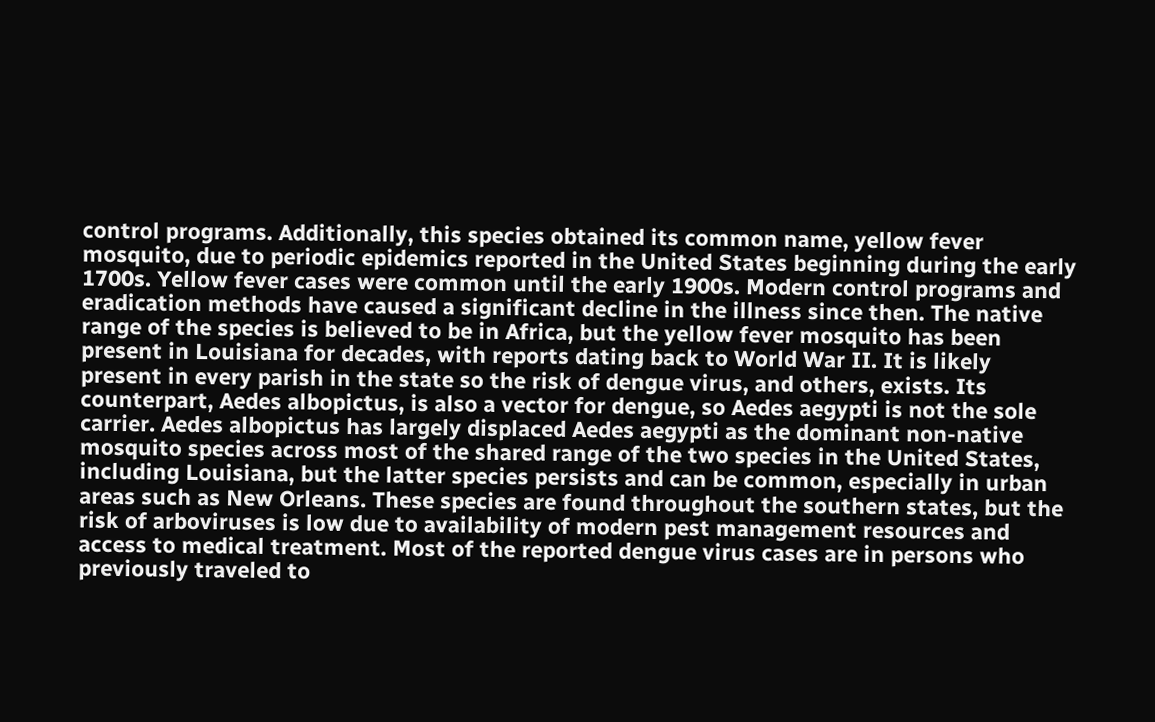control programs. Additionally, this species obtained its common name, yellow fever mosquito, due to periodic epidemics reported in the United States beginning during the early 1700s. Yellow fever cases were common until the early 1900s. Modern control programs and eradication methods have caused a significant decline in the illness since then. The native range of the species is believed to be in Africa, but the yellow fever mosquito has been present in Louisiana for decades, with reports dating back to World War II. It is likely present in every parish in the state so the risk of dengue virus, and others, exists. Its counterpart, Aedes albopictus, is also a vector for dengue, so Aedes aegypti is not the sole carrier. Aedes albopictus has largely displaced Aedes aegypti as the dominant non-native mosquito species across most of the shared range of the two species in the United States, including Louisiana, but the latter species persists and can be common, especially in urban areas such as New Orleans. These species are found throughout the southern states, but the risk of arboviruses is low due to availability of modern pest management resources and access to medical treatment. Most of the reported dengue virus cases are in persons who previously traveled to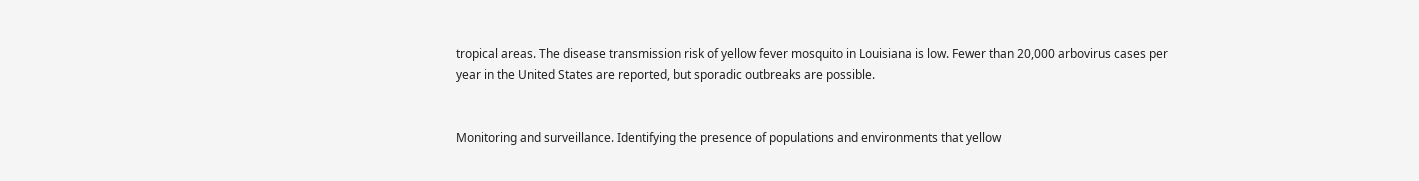tropical areas. The disease transmission risk of yellow fever mosquito in Louisiana is low. Fewer than 20,000 arbovirus cases per year in the United States are reported, but sporadic outbreaks are possible.


Monitoring and surveillance. Identifying the presence of populations and environments that yellow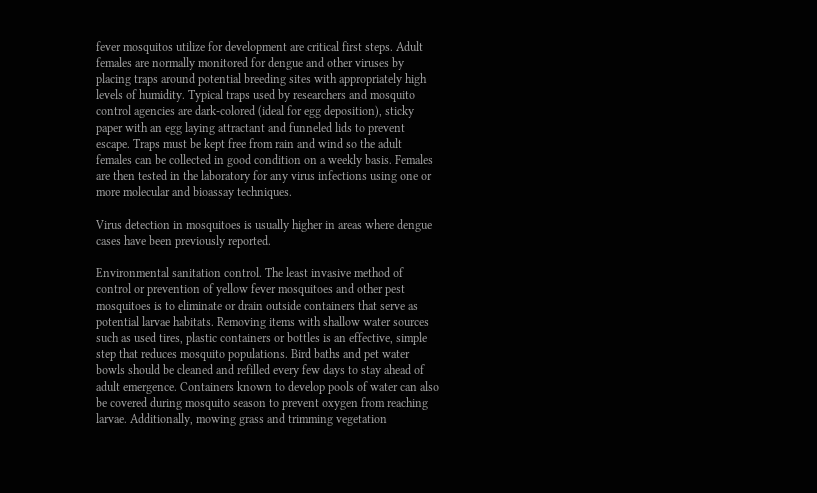fever mosquitos utilize for development are critical first steps. Adult females are normally monitored for dengue and other viruses by placing traps around potential breeding sites with appropriately high levels of humidity. Typical traps used by researchers and mosquito control agencies are dark-colored (ideal for egg deposition), sticky paper with an egg laying attractant and funneled lids to prevent escape. Traps must be kept free from rain and wind so the adult females can be collected in good condition on a weekly basis. Females are then tested in the laboratory for any virus infections using one or more molecular and bioassay techniques.

Virus detection in mosquitoes is usually higher in areas where dengue cases have been previously reported.

Environmental sanitation control. The least invasive method of control or prevention of yellow fever mosquitoes and other pest mosquitoes is to eliminate or drain outside containers that serve as potential larvae habitats. Removing items with shallow water sources such as used tires, plastic containers or bottles is an effective, simple step that reduces mosquito populations. Bird baths and pet water bowls should be cleaned and refilled every few days to stay ahead of adult emergence. Containers known to develop pools of water can also be covered during mosquito season to prevent oxygen from reaching larvae. Additionally, mowing grass and trimming vegetation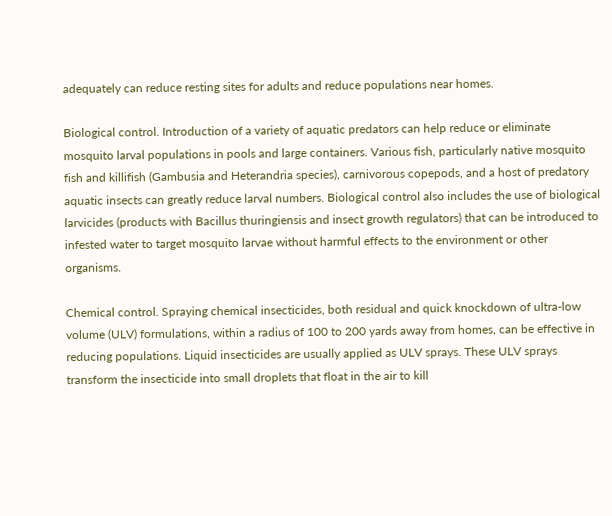adequately can reduce resting sites for adults and reduce populations near homes.

Biological control. Introduction of a variety of aquatic predators can help reduce or eliminate mosquito larval populations in pools and large containers. Various fish, particularly native mosquito fish and killifish (Gambusia and Heterandria species), carnivorous copepods, and a host of predatory aquatic insects can greatly reduce larval numbers. Biological control also includes the use of biological larvicides (products with Bacillus thuringiensis and insect growth regulators) that can be introduced to infested water to target mosquito larvae without harmful effects to the environment or other organisms.

Chemical control. Spraying chemical insecticides, both residual and quick knockdown of ultra-low volume (ULV) formulations, within a radius of 100 to 200 yards away from homes, can be effective in reducing populations. Liquid insecticides are usually applied as ULV sprays. These ULV sprays transform the insecticide into small droplets that float in the air to kill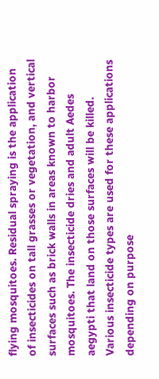flying mosquitoes. Residual spraying is the application of insecticides on tall grasses or vegetation, and vertical surfaces such as brick walls in areas known to harbor mosquitoes. The insecticide dries and adult Aedes aegypti that land on those surfaces will be killed. Various insecticide types are used for these applications depending on purpose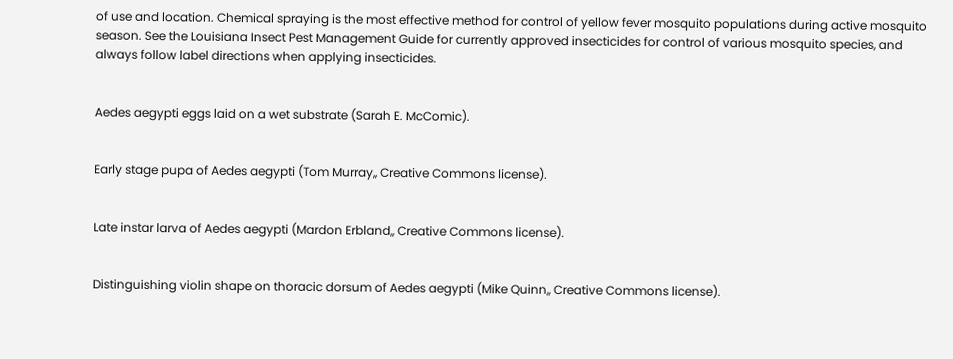of use and location. Chemical spraying is the most effective method for control of yellow fever mosquito populations during active mosquito season. See the Louisiana Insect Pest Management Guide for currently approved insecticides for control of various mosquito species, and always follow label directions when applying insecticides.


Aedes aegypti eggs laid on a wet substrate (Sarah E. McComic).


Early stage pupa of Aedes aegypti (Tom Murray,, Creative Commons license).


Late instar larva of Aedes aegypti (Mardon Erbland,, Creative Commons license).


Distinguishing violin shape on thoracic dorsum of Aedes aegypti (Mike Quinn,, Creative Commons license).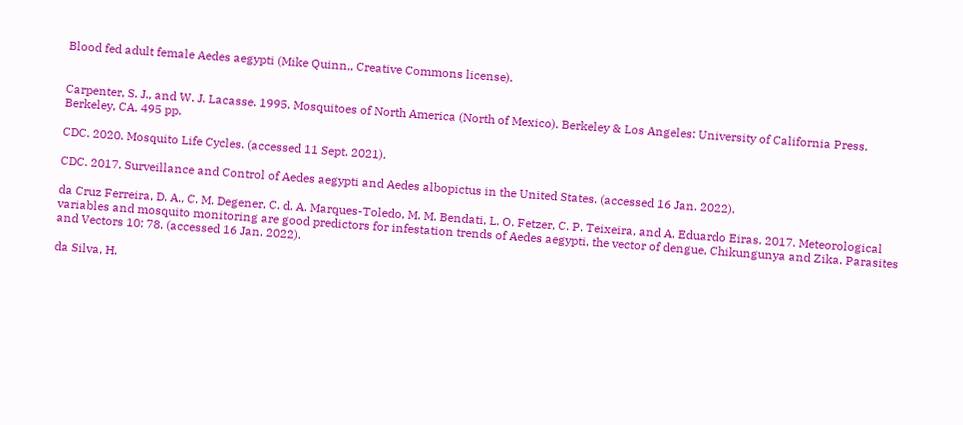Blood fed adult female Aedes aegypti (Mike Quinn,, Creative Commons license).


Carpenter, S. J., and W. J. Lacasse. 1995. Mosquitoes of North America (North of Mexico). Berkeley & Los Angeles: University of California Press. Berkeley, CA. 495 pp.

CDC. 2020. Mosquito Life Cycles. (accessed 11 Sept. 2021).

CDC. 2017. Surveillance and Control of Aedes aegypti and Aedes albopictus in the United States. (accessed 16 Jan. 2022).

da Cruz Ferreira, D. A., C. M. Degener, C. d. A. Marques-Toledo, M. M. Bendati, L. O. Fetzer, C. P. Teixeira, and A. Eduardo Eiras. 2017. Meteorological variables and mosquito monitoring are good predictors for infestation trends of Aedes aegypti, the vector of dengue, Chikungunya and Zika. Parasites and Vectors 10: 78. (accessed 16 Jan. 2022).

da Silva, H.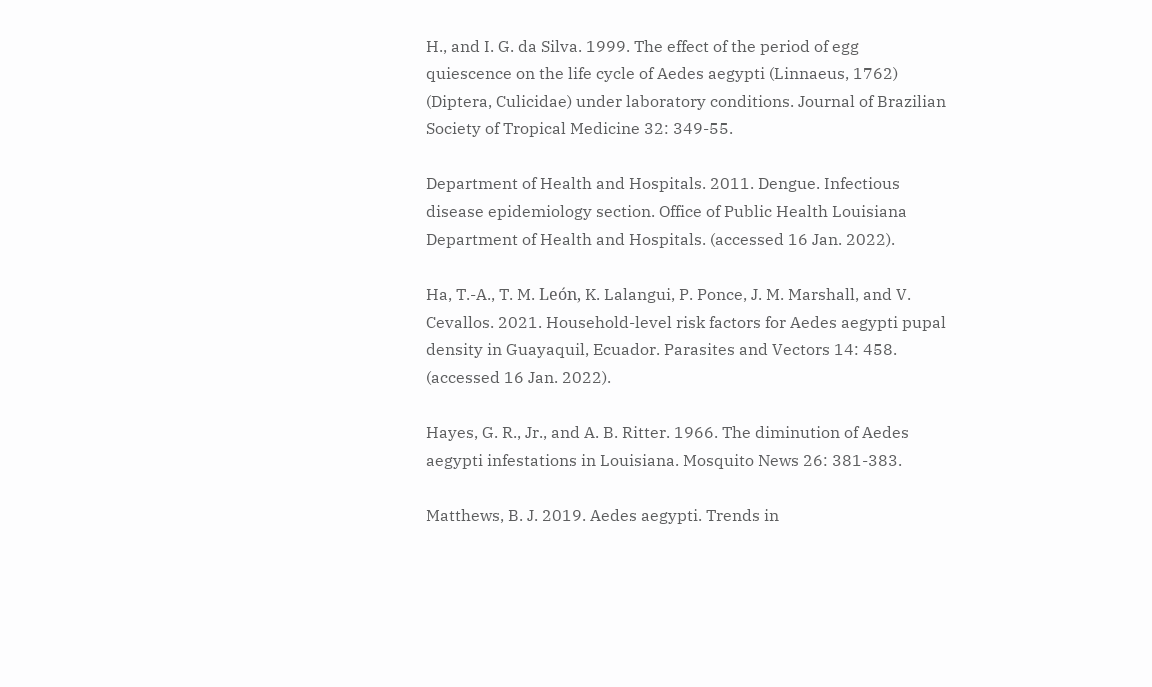H., and I. G. da Silva. 1999. The effect of the period of egg quiescence on the life cycle of Aedes aegypti (Linnaeus, 1762) (Diptera, Culicidae) under laboratory conditions. Journal of Brazilian Society of Tropical Medicine 32: 349-55.

Department of Health and Hospitals. 2011. Dengue. Infectious disease epidemiology section. Office of Public Health Louisiana Department of Health and Hospitals. (accessed 16 Jan. 2022).

Ha, T.-A., T. M. León, K. Lalangui, P. Ponce, J. M. Marshall, and V. Cevallos. 2021. Household-level risk factors for Aedes aegypti pupal density in Guayaquil, Ecuador. Parasites and Vectors 14: 458. (accessed 16 Jan. 2022).

Hayes, G. R., Jr., and A. B. Ritter. 1966. The diminution of Aedes aegypti infestations in Louisiana. Mosquito News 26: 381-383.

Matthews, B. J. 2019. Aedes aegypti. Trends in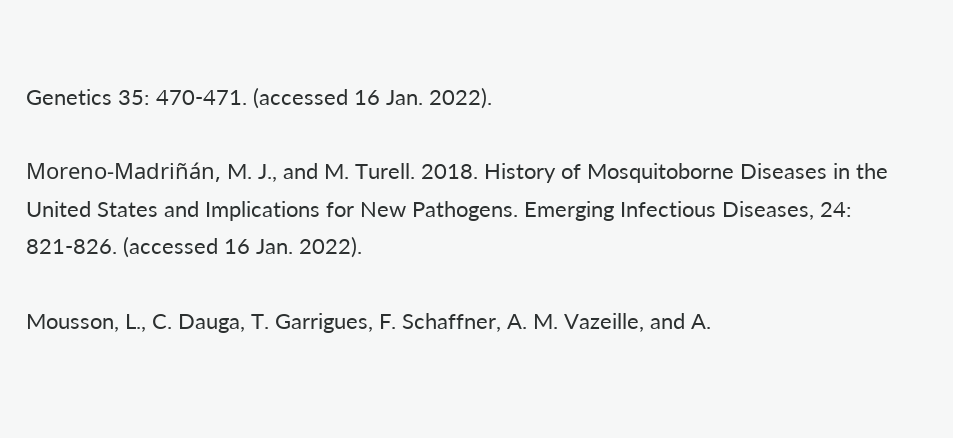Genetics 35: 470-471. (accessed 16 Jan. 2022).

Moreno-Madriñán, M. J., and M. Turell. 2018. History of Mosquitoborne Diseases in the United States and Implications for New Pathogens. Emerging Infectious Diseases, 24: 821-826. (accessed 16 Jan. 2022).

Mousson, L., C. Dauga, T. Garrigues, F. Schaffner, A. M. Vazeille, and A.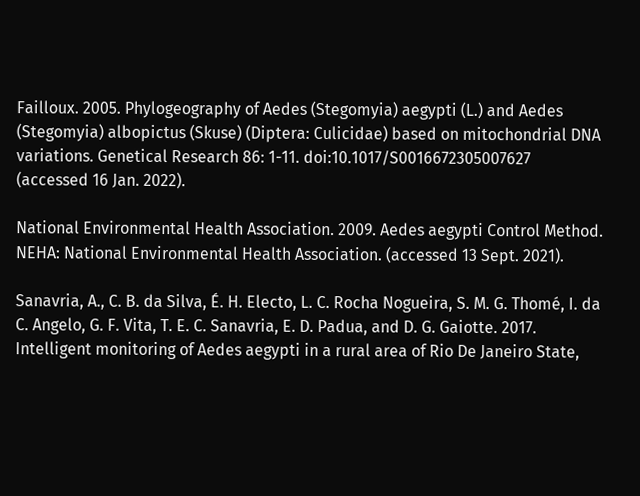Failloux. 2005. Phylogeography of Aedes (Stegomyia) aegypti (L.) and Aedes (Stegomyia) albopictus (Skuse) (Diptera: Culicidae) based on mitochondrial DNA variations. Genetical Research 86: 1-11. doi:10.1017/S0016672305007627 (accessed 16 Jan. 2022).

National Environmental Health Association. 2009. Aedes aegypti Control Method. NEHA: National Environmental Health Association. (accessed 13 Sept. 2021).

Sanavria, A., C. B. da Silva, É. H. Electo, L. C. Rocha Nogueira, S. M. G. Thomé, I. da C. Angelo, G. F. Vita, T. E. C. Sanavria, E. D. Padua, and D. G. Gaiotte. 2017. Intelligent monitoring of Aedes aegypti in a rural area of Rio De Janeiro State,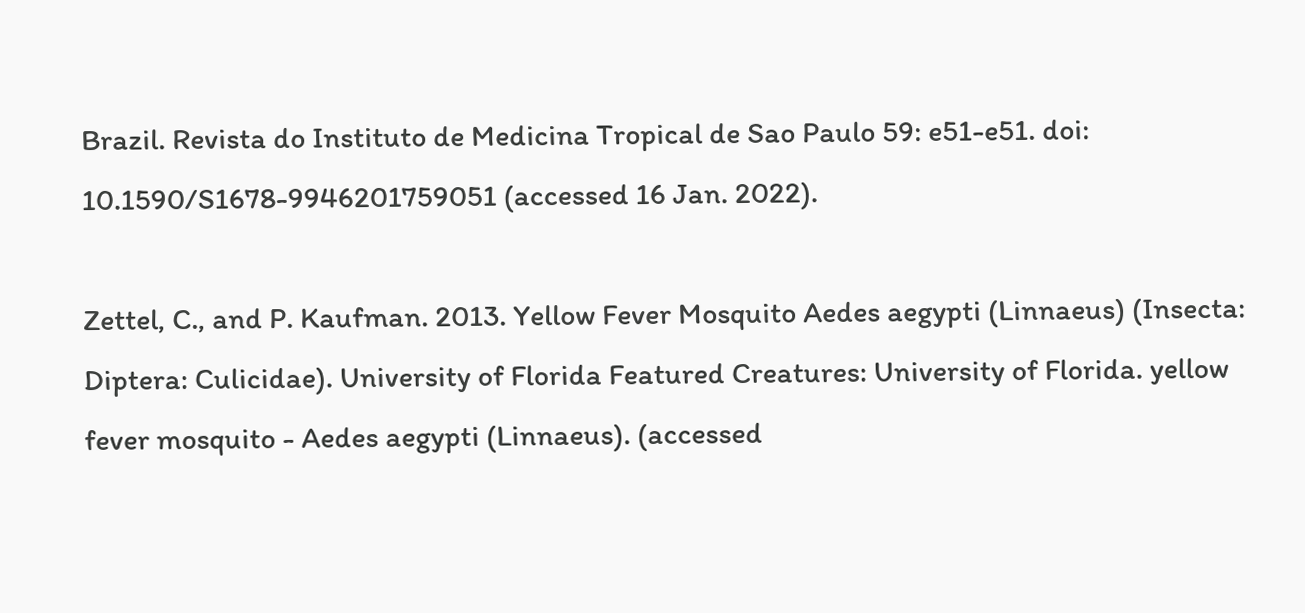Brazil. Revista do Instituto de Medicina Tropical de Sao Paulo 59: e51-e51. doi: 10.1590/S1678-9946201759051 (accessed 16 Jan. 2022).

Zettel, C., and P. Kaufman. 2013. Yellow Fever Mosquito Aedes aegypti (Linnaeus) (Insecta: Diptera: Culicidae). University of Florida Featured Creatures: University of Florida. yellow fever mosquito - Aedes aegypti (Linnaeus). (accessed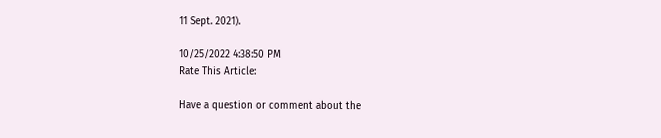11 Sept. 2021).

10/25/2022 4:38:50 PM
Rate This Article:

Have a question or comment about the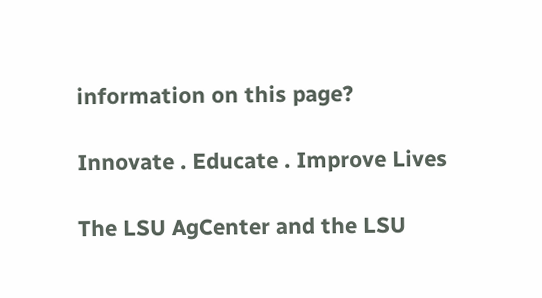information on this page?

Innovate . Educate . Improve Lives

The LSU AgCenter and the LSU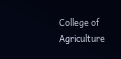College of Agriculture